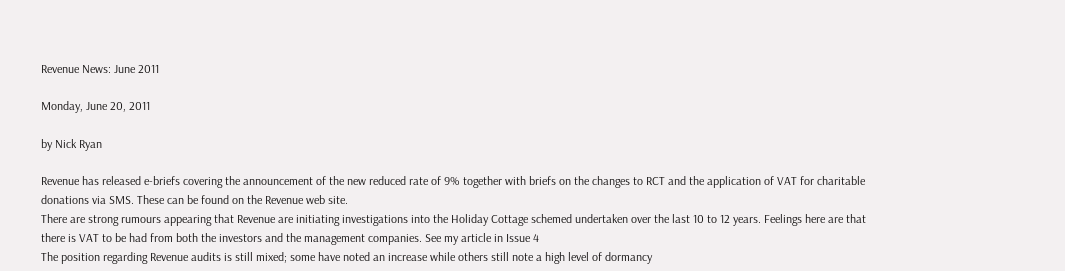Revenue News: June 2011

Monday, June 20, 2011

by Nick Ryan

Revenue has released e-briefs covering the announcement of the new reduced rate of 9% together with briefs on the changes to RCT and the application of VAT for charitable donations via SMS. These can be found on the Revenue web site.
There are strong rumours appearing that Revenue are initiating investigations into the Holiday Cottage schemed undertaken over the last 10 to 12 years. Feelings here are that there is VAT to be had from both the investors and the management companies. See my article in Issue 4
The position regarding Revenue audits is still mixed; some have noted an increase while others still note a high level of dormancy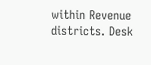within Revenue districts. Desk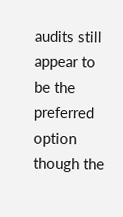audits still appear to be the preferred option though the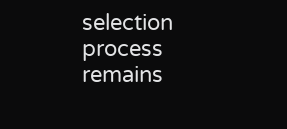selection process remains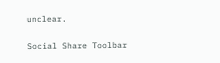unclear.

Social Share Toolbar